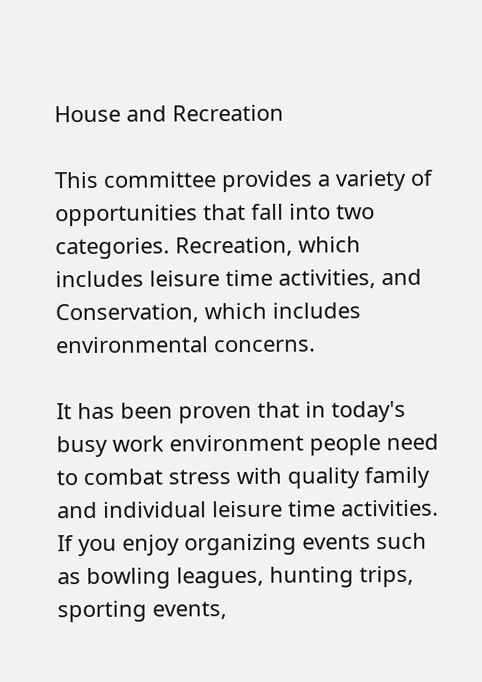House and Recreation

This committee provides a variety of opportunities that fall into two categories. Recreation, which includes leisure time activities, and Conservation, which includes environmental concerns.

It has been proven that in today's busy work environment people need to combat stress with quality family and individual leisure time activities. If you enjoy organizing events such as bowling leagues, hunting trips, sporting events,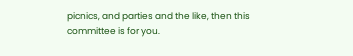picnics, and parties and the like, then this committee is for you.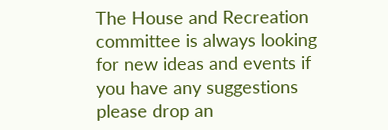The House and Recreation committee is always looking for new ideas and events if you have any suggestions please drop an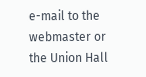e-mail to the webmaster or  the Union Hall